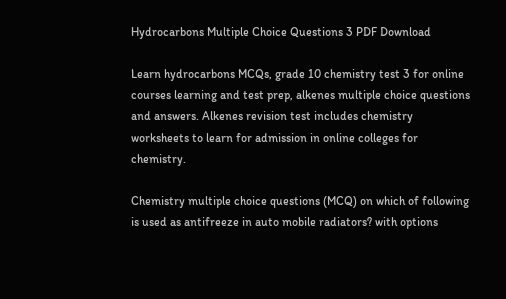Hydrocarbons Multiple Choice Questions 3 PDF Download

Learn hydrocarbons MCQs, grade 10 chemistry test 3 for online courses learning and test prep, alkenes multiple choice questions and answers. Alkenes revision test includes chemistry worksheets to learn for admission in online colleges for chemistry.

Chemistry multiple choice questions (MCQ) on which of following is used as antifreeze in auto mobile radiators? with options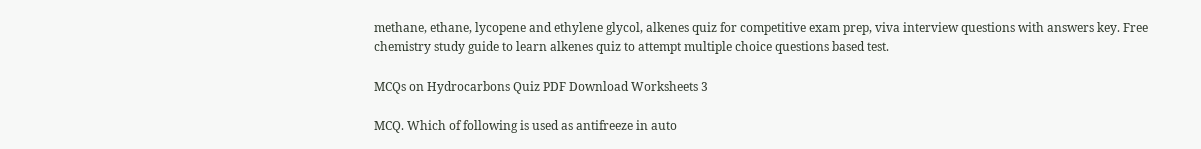methane, ethane, lycopene and ethylene glycol, alkenes quiz for competitive exam prep, viva interview questions with answers key. Free chemistry study guide to learn alkenes quiz to attempt multiple choice questions based test.

MCQs on Hydrocarbons Quiz PDF Download Worksheets 3

MCQ. Which of following is used as antifreeze in auto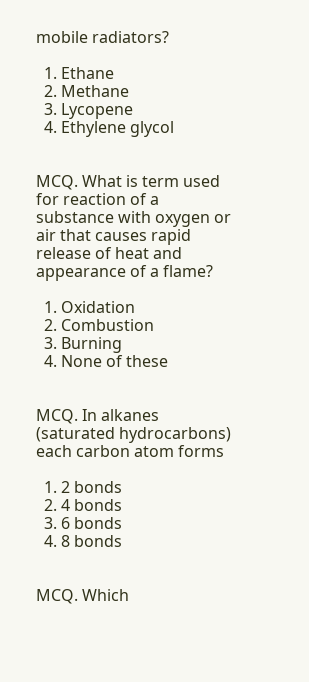mobile radiators?

  1. Ethane
  2. Methane
  3. Lycopene
  4. Ethylene glycol


MCQ. What is term used for reaction of a substance with oxygen or air that causes rapid release of heat and appearance of a flame?

  1. Oxidation
  2. Combustion
  3. Burning
  4. None of these


MCQ. In alkanes (saturated hydrocarbons) each carbon atom forms

  1. 2 bonds
  2. 4 bonds
  3. 6 bonds
  4. 8 bonds


MCQ. Which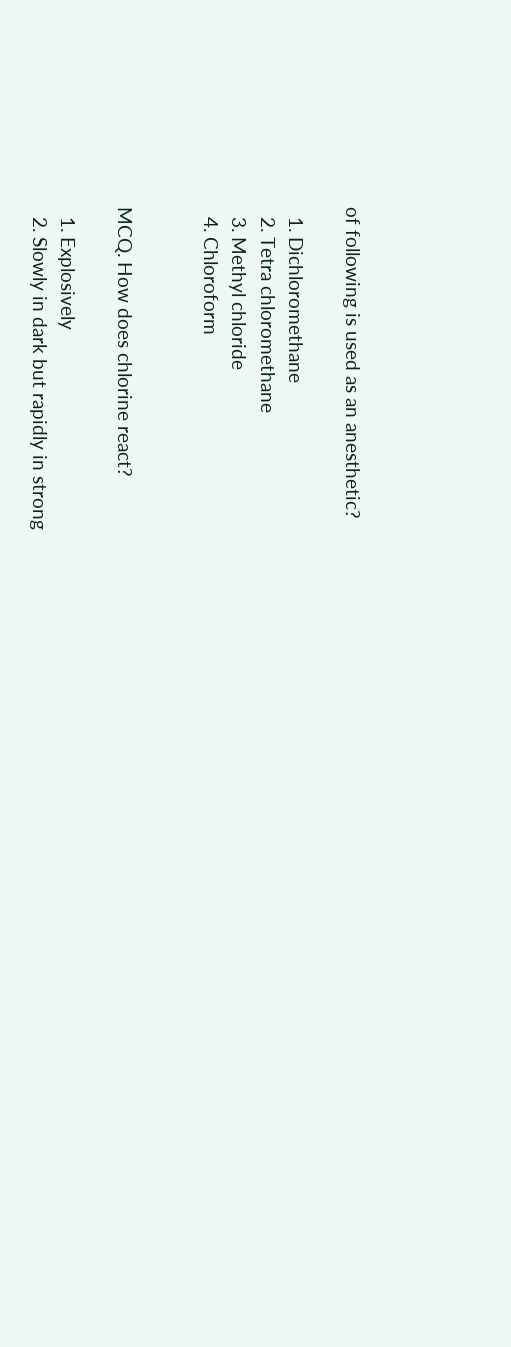of following is used as an anesthetic?

  1. Dichloromethane
  2. Tetra chloromethane
  3. Methyl chloride
  4. Chloroform


MCQ. How does chlorine react?

  1. Explosively
  2. Slowly in dark but rapidly in strong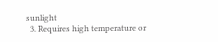sunlight
  3. Requires high temperature or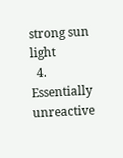strong sun light
  4. Essentially unreactive